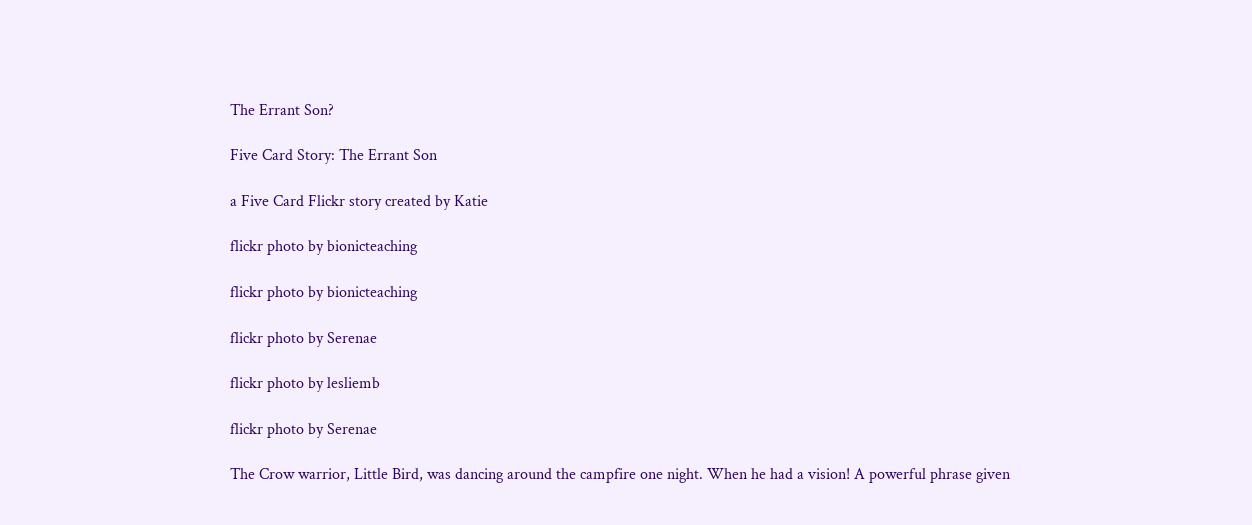The Errant Son?

Five Card Story: The Errant Son

a Five Card Flickr story created by Katie

flickr photo by bionicteaching

flickr photo by bionicteaching

flickr photo by Serenae

flickr photo by lesliemb

flickr photo by Serenae

The Crow warrior, Little Bird, was dancing around the campfire one night. When he had a vision! A powerful phrase given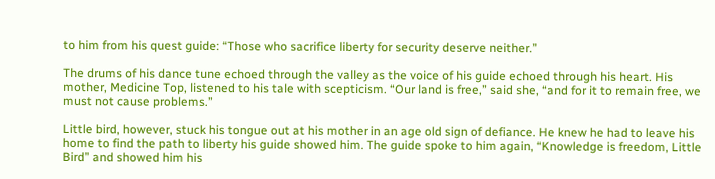to him from his quest guide: “Those who sacrifice liberty for security deserve neither.”

The drums of his dance tune echoed through the valley as the voice of his guide echoed through his heart. His mother, Medicine Top, listened to his tale with scepticism. “Our land is free,” said she, “and for it to remain free, we must not cause problems.”

Little bird, however, stuck his tongue out at his mother in an age old sign of defiance. He knew he had to leave his home to find the path to liberty his guide showed him. The guide spoke to him again, “Knowledge is freedom, Little Bird” and showed him his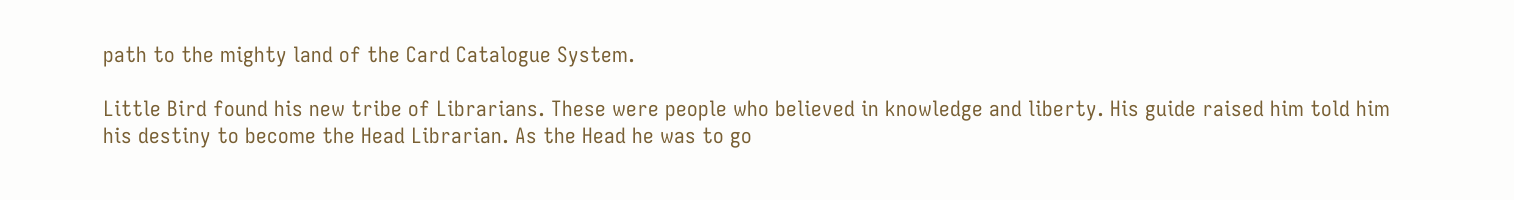path to the mighty land of the Card Catalogue System.

Little Bird found his new tribe of Librarians. These were people who believed in knowledge and liberty. His guide raised him told him his destiny to become the Head Librarian. As the Head he was to go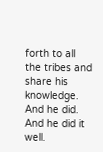forth to all the tribes and share his knowledge. And he did. And he did it well.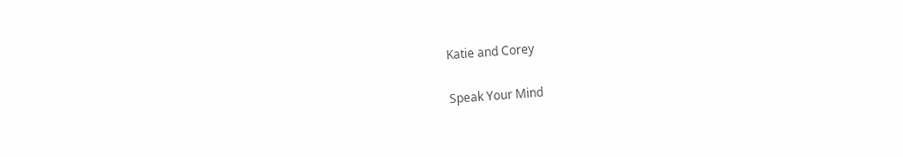Katie and Corey

Speak Your Mind